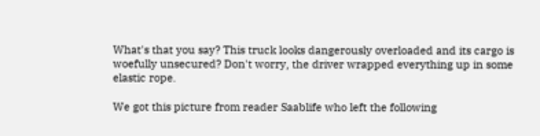What's that you say? This truck looks dangerously overloaded and its cargo is woefully unsecured? Don't worry, the driver wrapped everything up in some elastic rope.

We got this picture from reader Saablife who left the following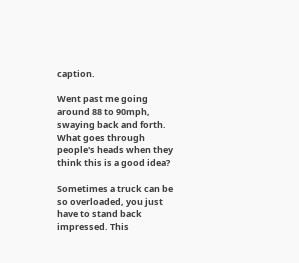caption.

Went past me going around 88 to 90mph, swaying back and forth. What goes through people's heads when they think this is a good idea?

Sometimes a truck can be so overloaded, you just have to stand back impressed. This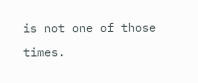is not one of those times.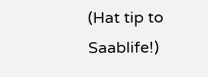(Hat tip to Saablife!)